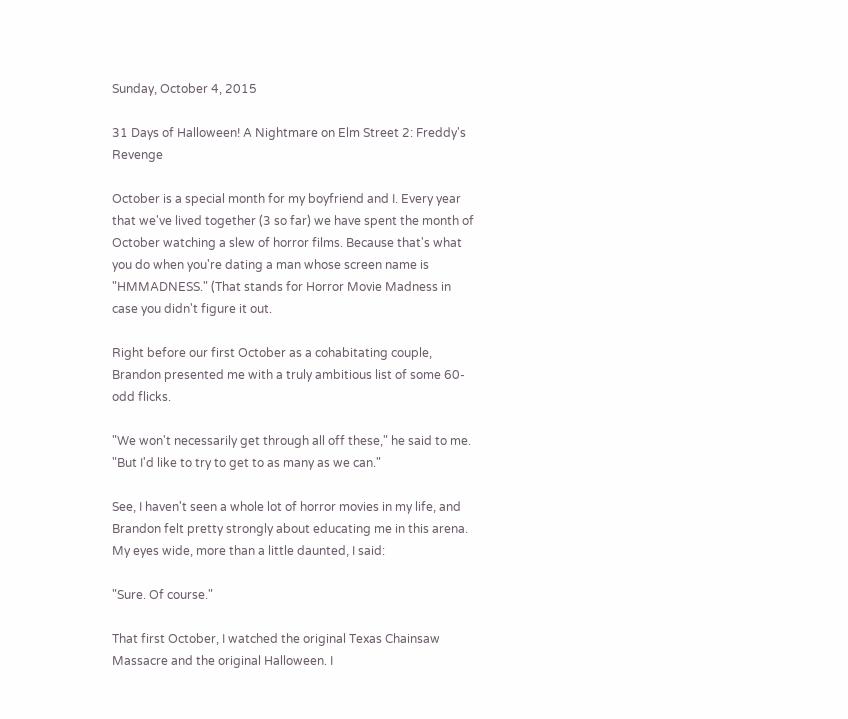Sunday, October 4, 2015

31 Days of Halloween! A Nightmare on Elm Street 2: Freddy's Revenge

October is a special month for my boyfriend and I. Every year that we've lived together (3 so far) we have spent the month of October watching a slew of horror films. Because that's what you do when you're dating a man whose screen name is "HMMADNESS." (That stands for Horror Movie Madness in case you didn't figure it out.

Right before our first October as a cohabitating couple, Brandon presented me with a truly ambitious list of some 60-odd flicks.

"We won't necessarily get through all off these," he said to me. "But I'd like to try to get to as many as we can."

See, I haven't seen a whole lot of horror movies in my life, and Brandon felt pretty strongly about educating me in this arena. My eyes wide, more than a little daunted, I said:

"Sure. Of course."

That first October, I watched the original Texas Chainsaw Massacre and the original Halloween. I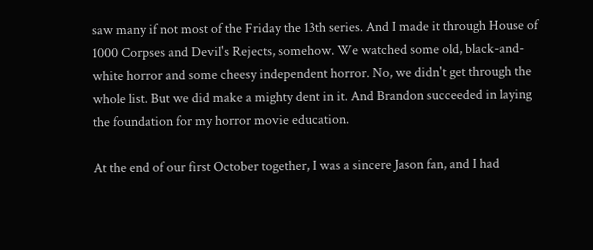saw many if not most of the Friday the 13th series. And I made it through House of 1000 Corpses and Devil's Rejects, somehow. We watched some old, black-and-white horror and some cheesy independent horror. No, we didn't get through the whole list. But we did make a mighty dent in it. And Brandon succeeded in laying the foundation for my horror movie education.

At the end of our first October together, I was a sincere Jason fan, and I had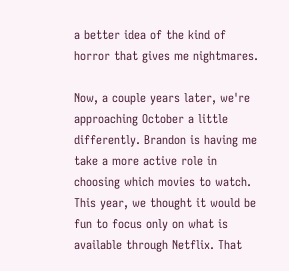a better idea of the kind of horror that gives me nightmares.

Now, a couple years later, we're approaching October a little differently. Brandon is having me take a more active role in choosing which movies to watch. This year, we thought it would be fun to focus only on what is available through Netflix. That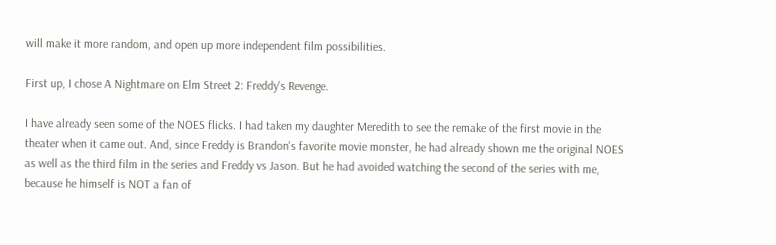will make it more random, and open up more independent film possibilities.

First up, I chose A Nightmare on Elm Street 2: Freddy's Revenge.

I have already seen some of the NOES flicks. I had taken my daughter Meredith to see the remake of the first movie in the theater when it came out. And, since Freddy is Brandon's favorite movie monster, he had already shown me the original NOES as well as the third film in the series and Freddy vs Jason. But he had avoided watching the second of the series with me, because he himself is NOT a fan of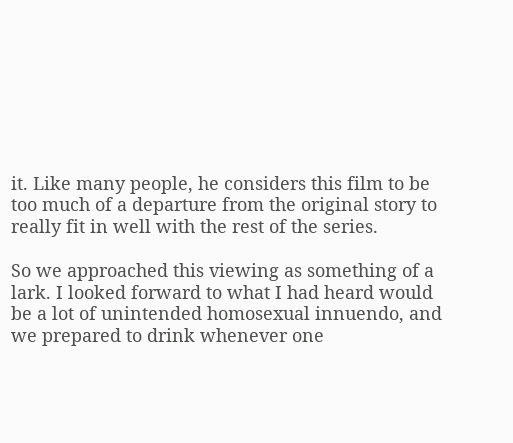it. Like many people, he considers this film to be too much of a departure from the original story to really fit in well with the rest of the series.

So we approached this viewing as something of a lark. I looked forward to what I had heard would be a lot of unintended homosexual innuendo, and we prepared to drink whenever one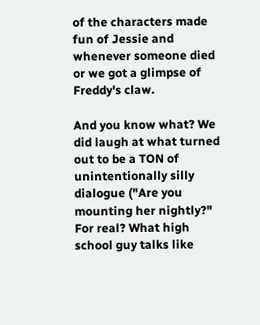of the characters made fun of Jessie and whenever someone died or we got a glimpse of Freddy's claw.

And you know what? We did laugh at what turned out to be a TON of unintentionally silly dialogue ("Are you mounting her nightly?" For real? What high school guy talks like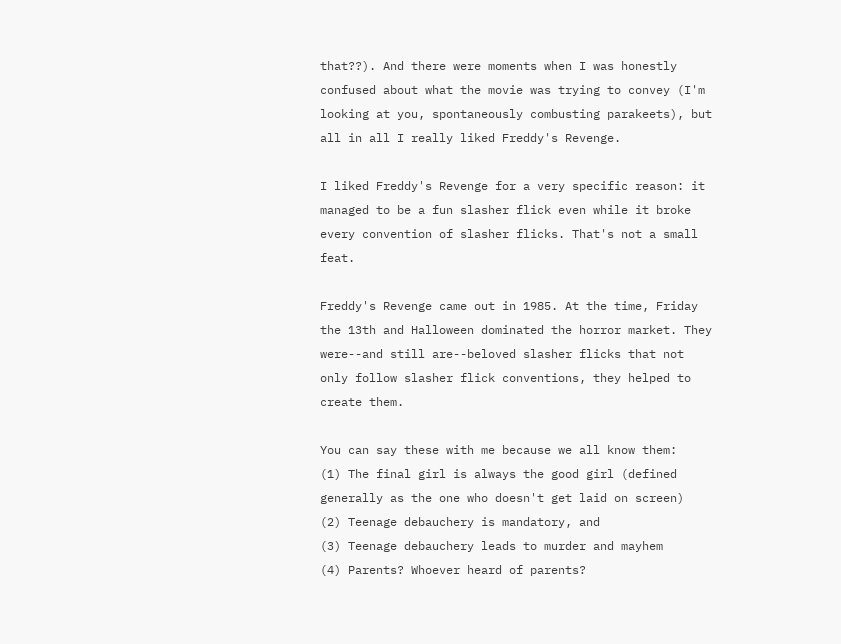that??). And there were moments when I was honestly confused about what the movie was trying to convey (I'm looking at you, spontaneously combusting parakeets), but all in all I really liked Freddy's Revenge.

I liked Freddy's Revenge for a very specific reason: it managed to be a fun slasher flick even while it broke every convention of slasher flicks. That's not a small feat.

Freddy's Revenge came out in 1985. At the time, Friday the 13th and Halloween dominated the horror market. They were--and still are--beloved slasher flicks that not only follow slasher flick conventions, they helped to create them.

You can say these with me because we all know them:
(1) The final girl is always the good girl (defined generally as the one who doesn't get laid on screen)
(2) Teenage debauchery is mandatory, and
(3) Teenage debauchery leads to murder and mayhem
(4) Parents? Whoever heard of parents?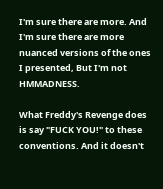I'm sure there are more. And I'm sure there are more nuanced versions of the ones I presented, But I'm not HMMADNESS.

What Freddy's Revenge does is say "FUCK YOU!" to these conventions. And it doesn't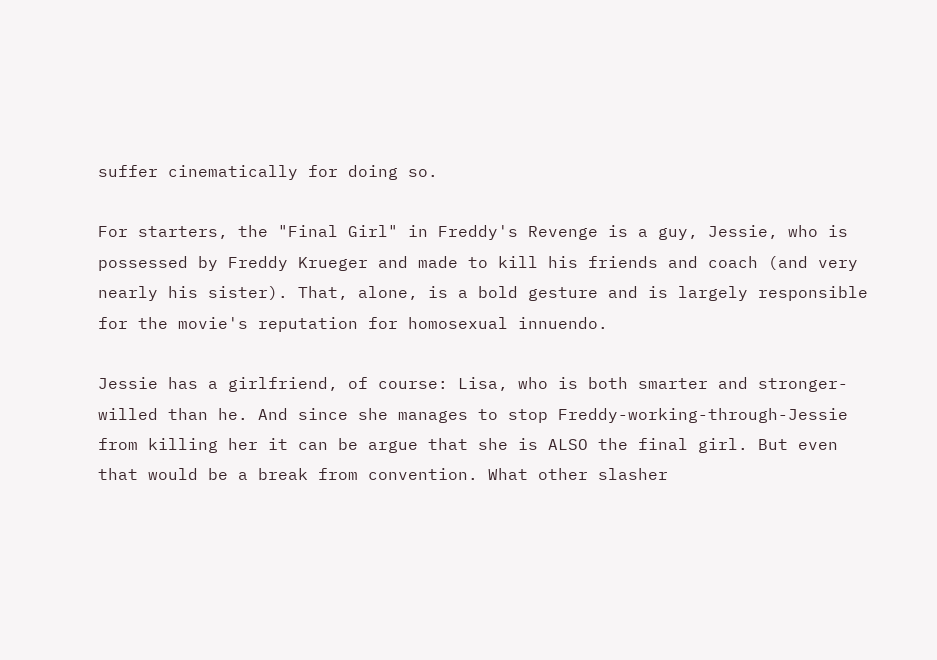suffer cinematically for doing so.

For starters, the "Final Girl" in Freddy's Revenge is a guy, Jessie, who is possessed by Freddy Krueger and made to kill his friends and coach (and very nearly his sister). That, alone, is a bold gesture and is largely responsible for the movie's reputation for homosexual innuendo.

Jessie has a girlfriend, of course: Lisa, who is both smarter and stronger-willed than he. And since she manages to stop Freddy-working-through-Jessie from killing her it can be argue that she is ALSO the final girl. But even that would be a break from convention. What other slasher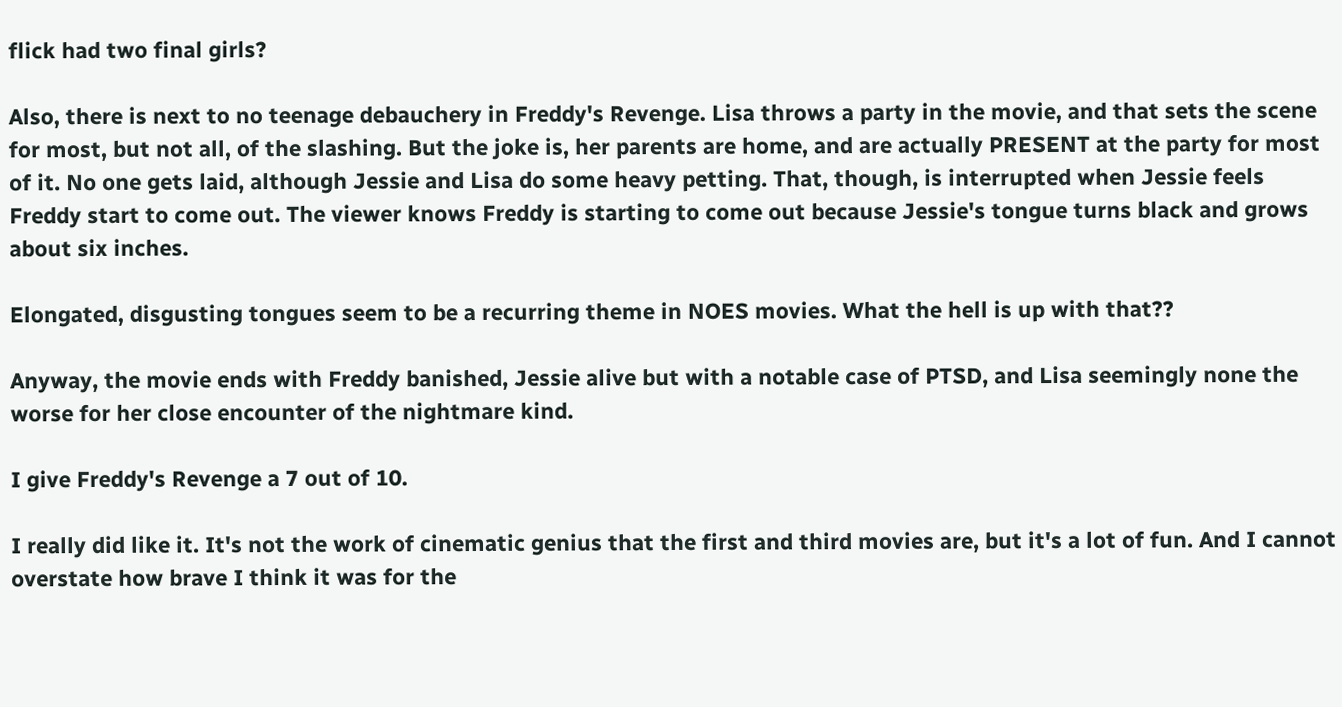flick had two final girls?

Also, there is next to no teenage debauchery in Freddy's Revenge. Lisa throws a party in the movie, and that sets the scene for most, but not all, of the slashing. But the joke is, her parents are home, and are actually PRESENT at the party for most of it. No one gets laid, although Jessie and Lisa do some heavy petting. That, though, is interrupted when Jessie feels Freddy start to come out. The viewer knows Freddy is starting to come out because Jessie's tongue turns black and grows about six inches.

Elongated, disgusting tongues seem to be a recurring theme in NOES movies. What the hell is up with that??

Anyway, the movie ends with Freddy banished, Jessie alive but with a notable case of PTSD, and Lisa seemingly none the worse for her close encounter of the nightmare kind.

I give Freddy's Revenge a 7 out of 10.

I really did like it. It's not the work of cinematic genius that the first and third movies are, but it's a lot of fun. And I cannot overstate how brave I think it was for the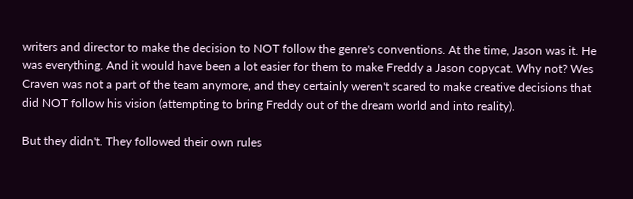writers and director to make the decision to NOT follow the genre's conventions. At the time, Jason was it. He was everything. And it would have been a lot easier for them to make Freddy a Jason copycat. Why not? Wes Craven was not a part of the team anymore, and they certainly weren't scared to make creative decisions that did NOT follow his vision (attempting to bring Freddy out of the dream world and into reality).

But they didn't. They followed their own rules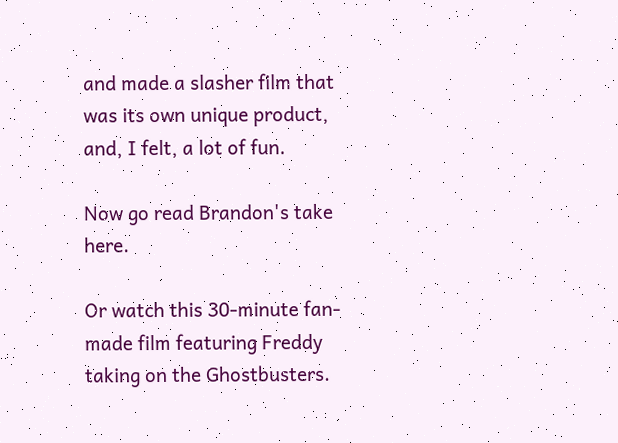and made a slasher film that was its own unique product, and, I felt, a lot of fun.

Now go read Brandon's take here.

Or watch this 30-minute fan-made film featuring Freddy taking on the Ghostbusters.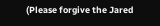(Please forgive the Jared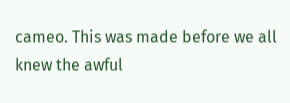cameo. This was made before we all knew the awful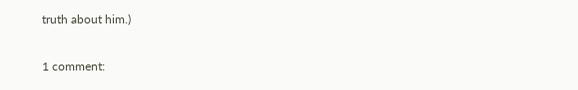truth about him.)

1 comment: